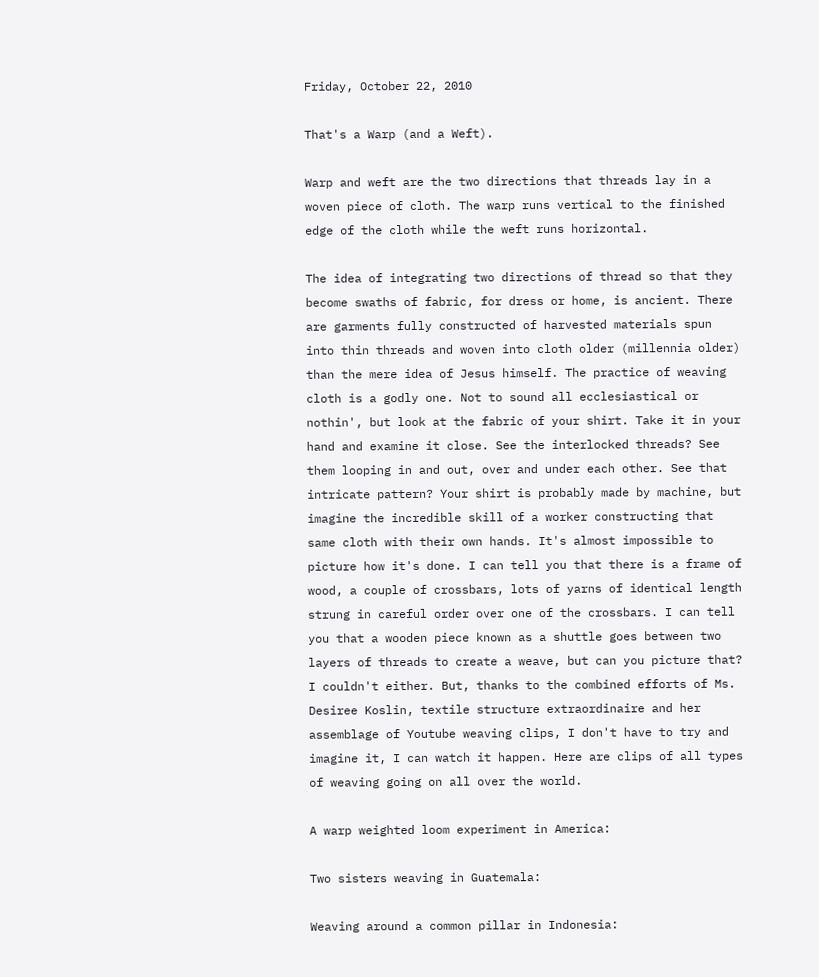Friday, October 22, 2010

That's a Warp (and a Weft).

Warp and weft are the two directions that threads lay in a woven piece of cloth. The warp runs vertical to the finished edge of the cloth while the weft runs horizontal.

The idea of integrating two directions of thread so that they become swaths of fabric, for dress or home, is ancient. There are garments fully constructed of harvested materials spun into thin threads and woven into cloth older (millennia older) than the mere idea of Jesus himself. The practice of weaving cloth is a godly one. Not to sound all ecclesiastical or nothin', but look at the fabric of your shirt. Take it in your hand and examine it close. See the interlocked threads? See them looping in and out, over and under each other. See that intricate pattern? Your shirt is probably made by machine, but imagine the incredible skill of a worker constructing that same cloth with their own hands. It's almost impossible to picture how it's done. I can tell you that there is a frame of wood, a couple of crossbars, lots of yarns of identical length strung in careful order over one of the crossbars. I can tell you that a wooden piece known as a shuttle goes between two layers of threads to create a weave, but can you picture that? I couldn't either. But, thanks to the combined efforts of Ms. Desiree Koslin, textile structure extraordinaire and her assemblage of Youtube weaving clips, I don't have to try and imagine it, I can watch it happen. Here are clips of all types of weaving going on all over the world.

A warp weighted loom experiment in America:

Two sisters weaving in Guatemala:

Weaving around a common pillar in Indonesia: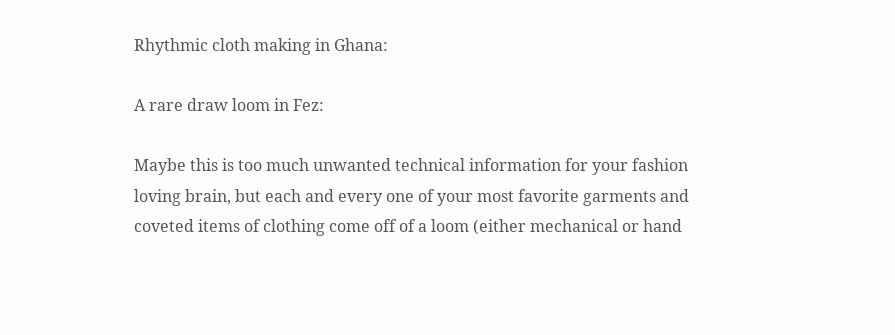Rhythmic cloth making in Ghana:

A rare draw loom in Fez:

Maybe this is too much unwanted technical information for your fashion loving brain, but each and every one of your most favorite garments and coveted items of clothing come off of a loom (either mechanical or hand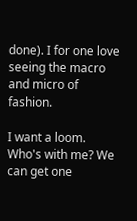done). I for one love seeing the macro and micro of fashion.

I want a loom. Who's with me? We can get one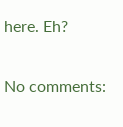here. Eh?

No comments: